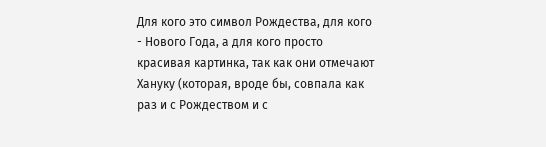Для кого это символ Рождества, для кого - Нового Года, а для кого просто красивая картинка, так как они отмечают Хануку (которая, вроде бы, совпала как раз и с Рождеством и с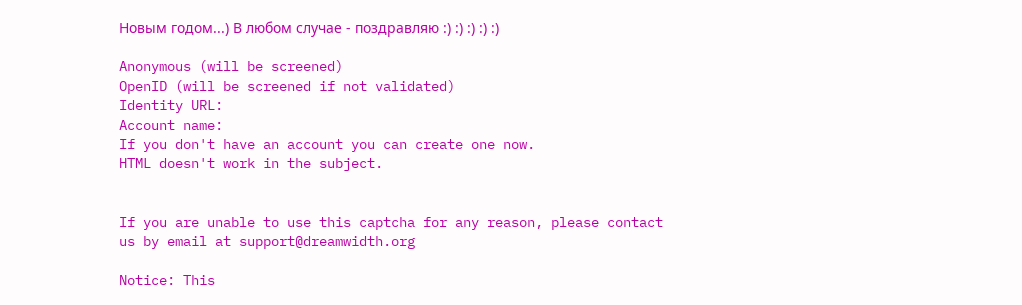Новым годом...) В любом случае - поздравляю :) :) :) :) :)

Anonymous (will be screened)
OpenID (will be screened if not validated)
Identity URL:
Account name:
If you don't have an account you can create one now.
HTML doesn't work in the subject.


If you are unable to use this captcha for any reason, please contact us by email at support@dreamwidth.org

Notice: This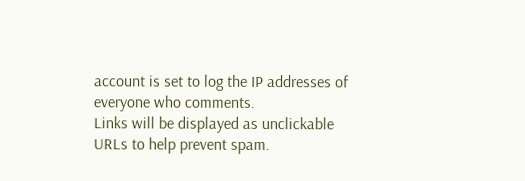account is set to log the IP addresses of everyone who comments.
Links will be displayed as unclickable URLs to help prevent spam.